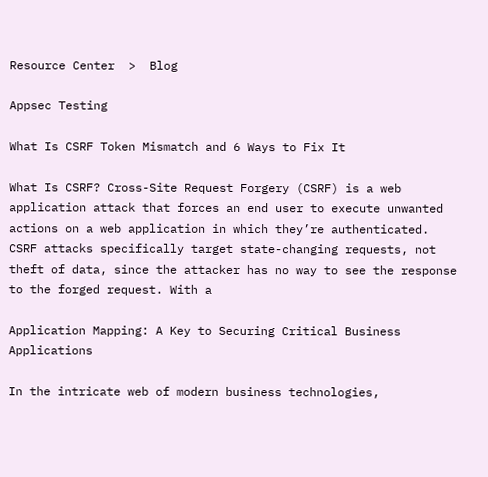Resource Center  >  Blog

Appsec Testing

What Is CSRF Token Mismatch and 6 Ways to Fix It

What Is CSRF? Cross-Site Request Forgery (CSRF) is a web application attack that forces an end user to execute unwanted actions on a web application in which they’re authenticated. CSRF attacks specifically target state-changing requests, not theft of data, since the attacker has no way to see the response to the forged request. With a

Application Mapping: A Key to Securing Critical Business Applications

In the intricate web of modern business technologies,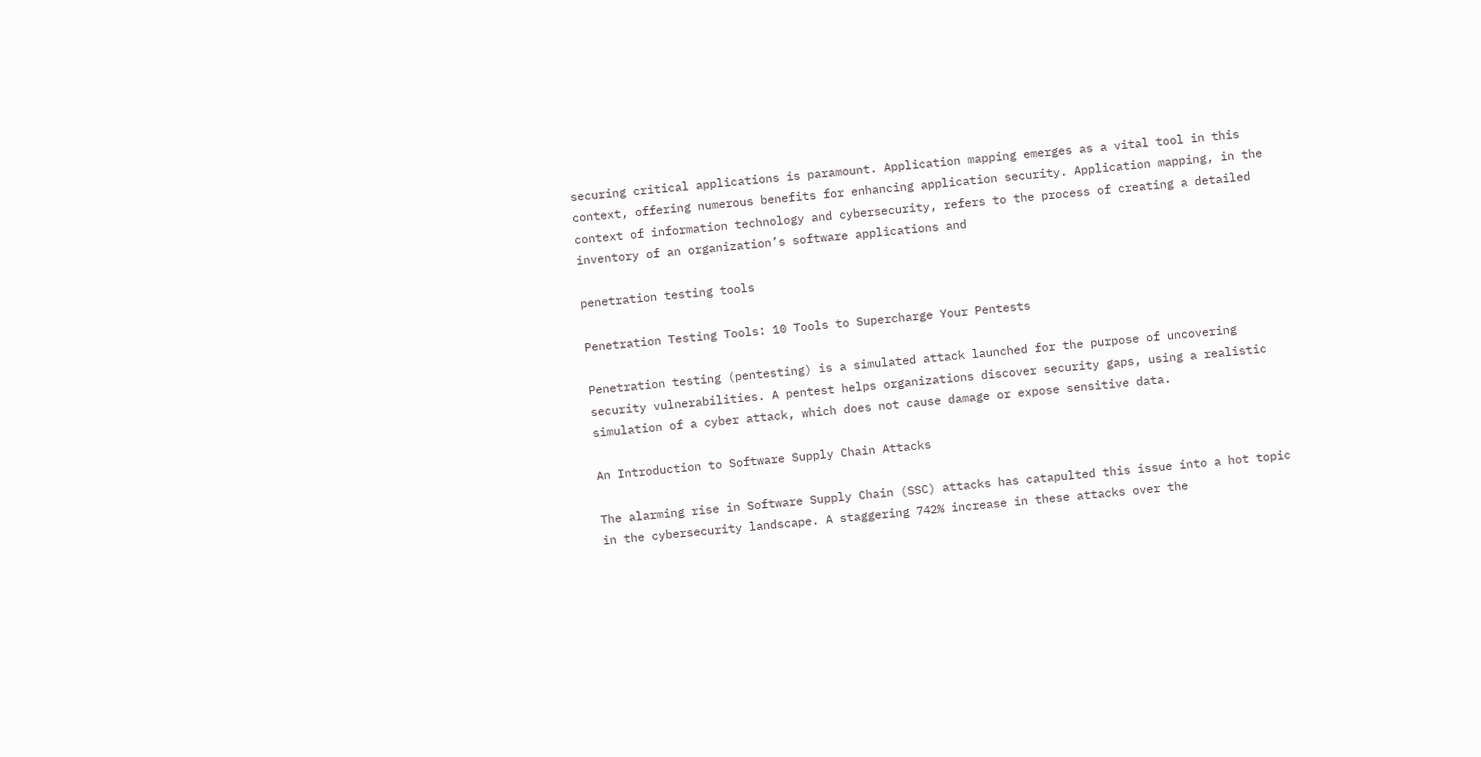securing critical applications is paramount. Application mapping emerges as a vital tool in this context, offering numerous benefits for enhancing application security. Application mapping, in the context of information technology and cybersecurity, refers to the process of creating a detailed inventory of an organization’s software applications and

penetration testing tools

Penetration Testing Tools: 10 Tools to Supercharge Your Pentests

Penetration testing (pentesting) is a simulated attack launched for the purpose of uncovering security vulnerabilities. A pentest helps organizations discover security gaps, using a realistic simulation of a cyber attack, which does not cause damage or expose sensitive data.

An Introduction to Software Supply Chain Attacks

The alarming rise in Software Supply Chain (SSC) attacks has catapulted this issue into a hot topic in the cybersecurity landscape. A staggering 742% increase in these attacks over the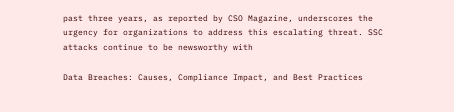past three years, as reported by CSO Magazine, underscores the urgency for organizations to address this escalating threat. SSC attacks continue to be newsworthy with

Data Breaches: Causes, Compliance Impact, and Best Practices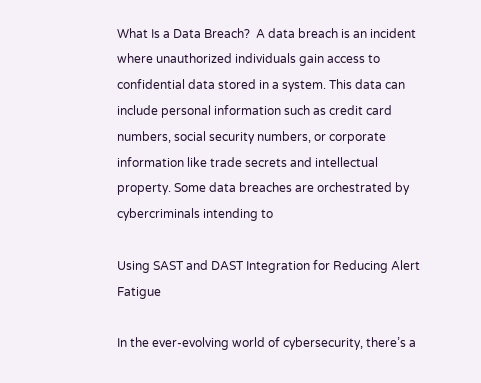What Is a Data Breach?  A data breach is an incident where unauthorized individuals gain access to confidential data stored in a system. This data can include personal information such as credit card numbers, social security numbers, or corporate information like trade secrets and intellectual property. Some data breaches are orchestrated by cybercriminals intending to

Using SAST and DAST Integration for Reducing Alert Fatigue

In the ever-evolving world of cybersecurity, there’s a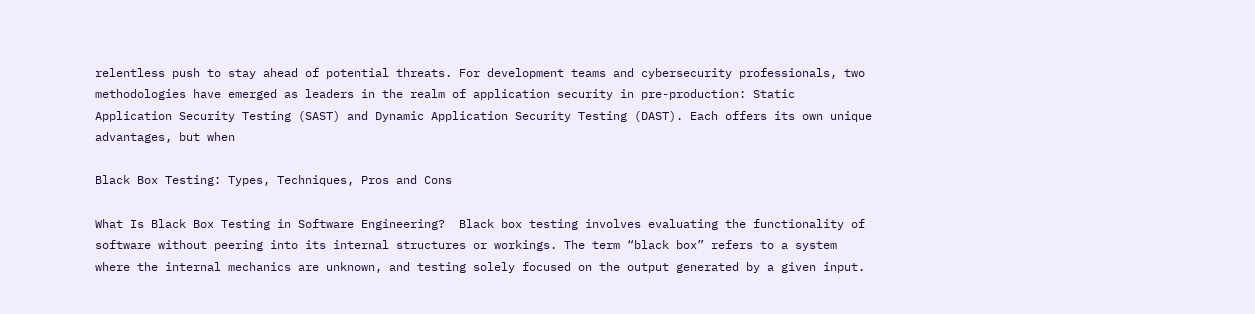relentless push to stay ahead of potential threats. For development teams and cybersecurity professionals, two methodologies have emerged as leaders in the realm of application security in pre-production: Static Application Security Testing (SAST) and Dynamic Application Security Testing (DAST). Each offers its own unique advantages, but when

Black Box Testing: Types, Techniques, Pros and Cons

What Is Black Box Testing in Software Engineering?  Black box testing involves evaluating the functionality of software without peering into its internal structures or workings. The term “black box” refers to a system where the internal mechanics are unknown, and testing solely focused on the output generated by a given input.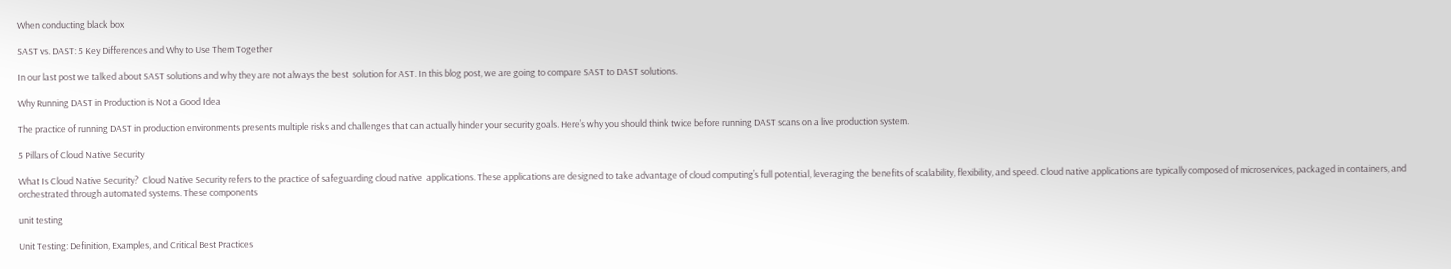When conducting black box

SAST vs. DAST: 5 Key Differences and Why to Use Them Together

In our last post we talked about SAST solutions and why they are not always the best  solution for AST. In this blog post, we are going to compare SAST to DAST solutions.

Why Running DAST in Production is Not a Good Idea

The practice of running DAST in production environments presents multiple risks and challenges that can actually hinder your security goals. Here’s why you should think twice before running DAST scans on a live production system.

5 Pillars of Cloud Native Security

What Is Cloud Native Security?  Cloud Native Security refers to the practice of safeguarding cloud native  applications. These applications are designed to take advantage of cloud computing’s full potential, leveraging the benefits of scalability, flexibility, and speed. Cloud native applications are typically composed of microservices, packaged in containers, and orchestrated through automated systems. These components

unit testing

Unit Testing: Definition, Examples, and Critical Best Practices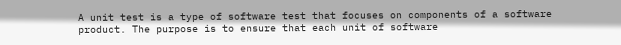A unit test is a type of software test that focuses on components of a software product. The purpose is to ensure that each unit of software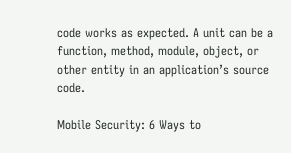code works as expected. A unit can be a function, method, module, object, or other entity in an application’s source code.

Mobile Security: 6 Ways to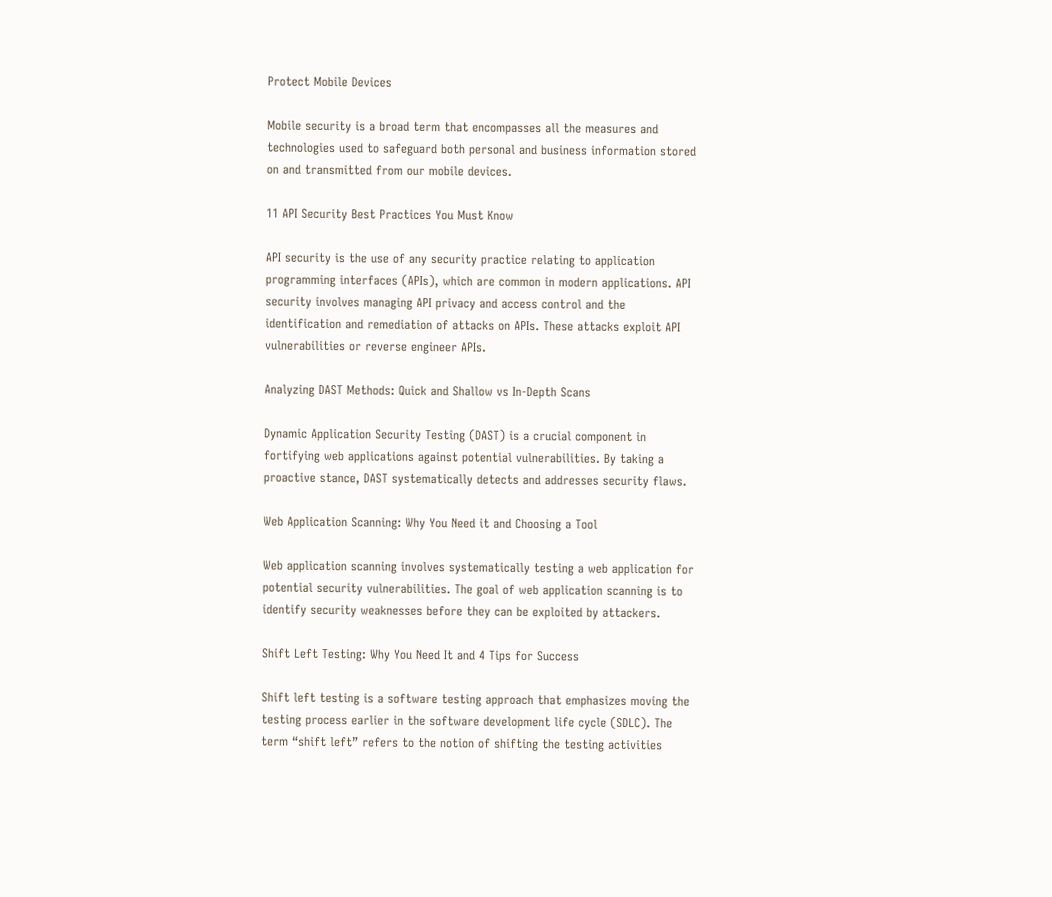Protect Mobile Devices

Mobile security is a broad term that encompasses all the measures and technologies used to safeguard both personal and business information stored on and transmitted from our mobile devices.

11 API Security Best Practices You Must Know

API security is the use of any security practice relating to application programming interfaces (APIs), which are common in modern applications. API security involves managing API privacy and access control and the identification and remediation of attacks on APIs. These attacks exploit API vulnerabilities or reverse engineer APIs.

Analyzing DAST Methods: Quick and Shallow vs In-Depth Scans

Dynamic Application Security Testing (DAST) is a crucial component in fortifying web applications against potential vulnerabilities. By taking a proactive stance, DAST systematically detects and addresses security flaws.

Web Application Scanning: Why You Need it and Choosing a Tool

Web application scanning involves systematically testing a web application for potential security vulnerabilities. The goal of web application scanning is to identify security weaknesses before they can be exploited by attackers.

Shift Left Testing: Why You Need It and 4 Tips for Success

Shift left testing is a software testing approach that emphasizes moving the testing process earlier in the software development life cycle (SDLC). The term “shift left” refers to the notion of shifting the testing activities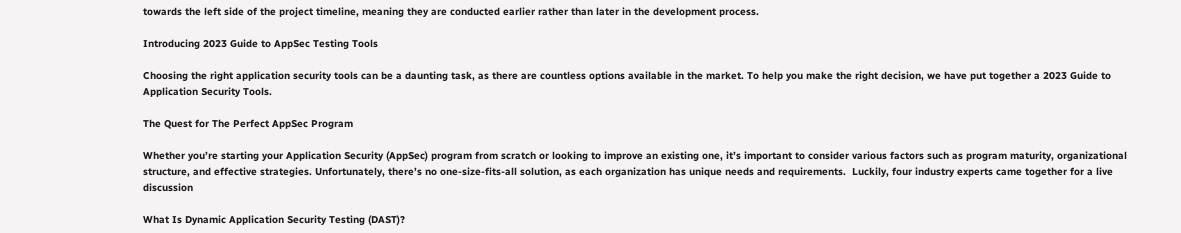towards the left side of the project timeline, meaning they are conducted earlier rather than later in the development process.

Introducing 2023 Guide to AppSec Testing Tools

Choosing the right application security tools can be a daunting task, as there are countless options available in the market. To help you make the right decision, we have put together a 2023 Guide to Application Security Tools.

The Quest for The Perfect AppSec Program

Whether you’re starting your Application Security (AppSec) program from scratch or looking to improve an existing one, it’s important to consider various factors such as program maturity, organizational structure, and effective strategies. Unfortunately, there’s no one-size-fits-all solution, as each organization has unique needs and requirements.  Luckily, four industry experts came together for a live discussion

What Is Dynamic Application Security Testing (DAST)?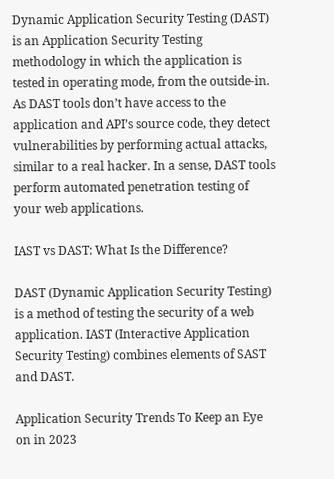Dynamic Application Security Testing (DAST) is an Application Security Testing methodology in which the application is tested in operating mode, from the outside-in. As DAST tools don’t have access to the application and API’s source code, they detect vulnerabilities by performing actual attacks, similar to a real hacker. In a sense, DAST tools perform automated penetration testing of your web applications.

IAST vs DAST: What Is the Difference?

DAST (Dynamic Application Security Testing) is a method of testing the security of a web application. IAST (Interactive Application Security Testing) combines elements of SAST and DAST.

Application Security Trends To Keep an Eye on in 2023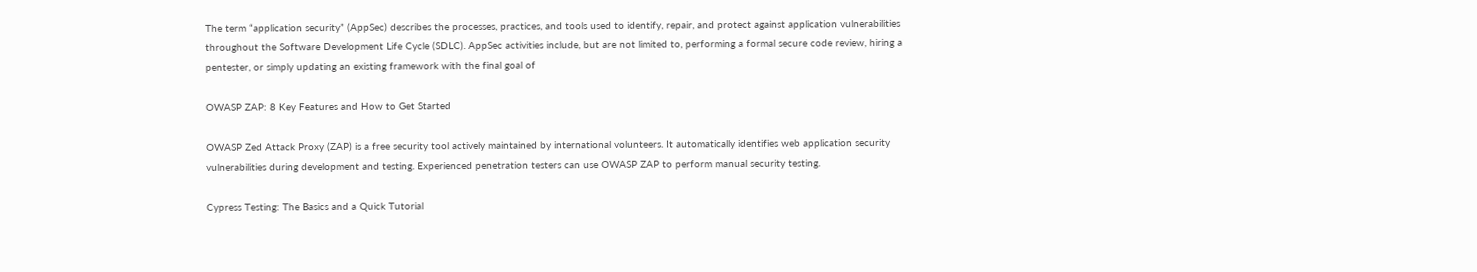The term “application security” (AppSec) describes the processes, practices, and tools used to identify, repair, and protect against application vulnerabilities throughout the Software Development Life Cycle (SDLC). AppSec activities include, but are not limited to, performing a formal secure code review, hiring a pentester, or simply updating an existing framework with the final goal of

OWASP ZAP: 8 Key Features and How to Get Started

OWASP Zed Attack Proxy (ZAP) is a free security tool actively maintained by international volunteers. It automatically identifies web application security vulnerabilities during development and testing. Experienced penetration testers can use OWASP ZAP to perform manual security testing.

Cypress Testing: The Basics and a Quick Tutorial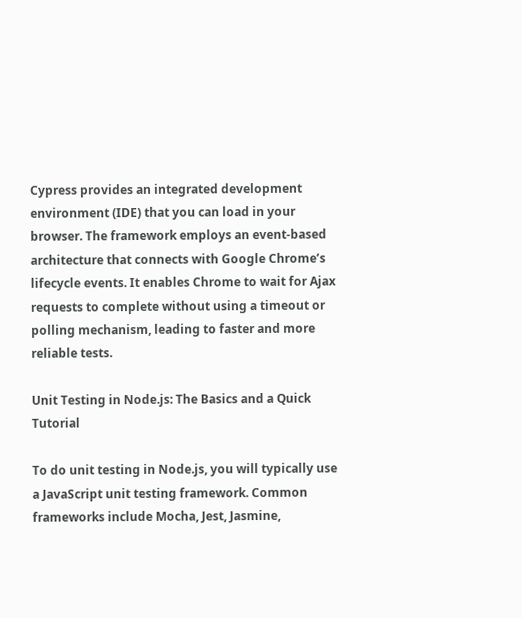Cypress provides an integrated development environment (IDE) that you can load in your browser. The framework employs an event-based architecture that connects with Google Chrome’s lifecycle events. It enables Chrome to wait for Ajax requests to complete without using a timeout or polling mechanism, leading to faster and more reliable tests.

Unit Testing in Node.js: The Basics and a Quick Tutorial

To do unit testing in Node.js, you will typically use a JavaScript unit testing framework. Common frameworks include Mocha, Jest, Jasmine,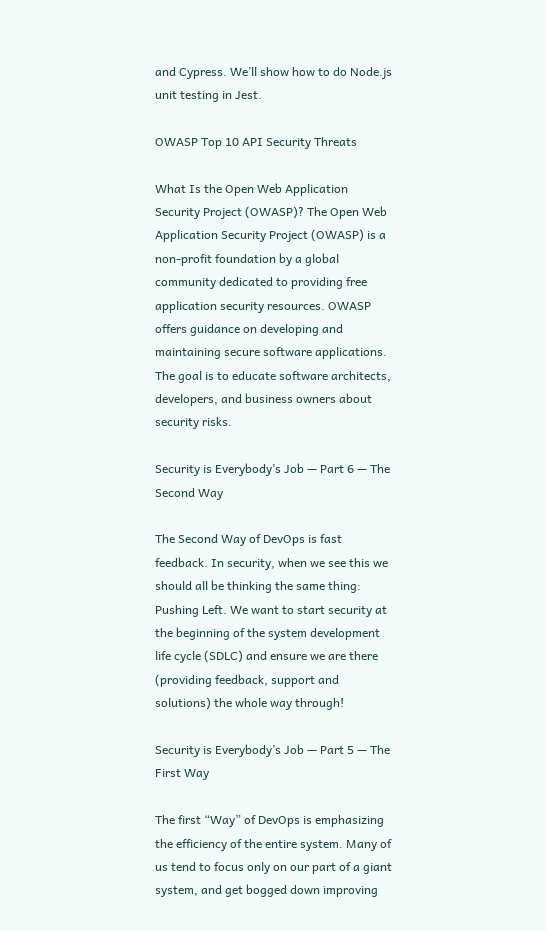and Cypress. We’ll show how to do Node.js unit testing in Jest.

OWASP Top 10 API Security Threats

What Is the Open Web Application Security Project (OWASP)? The Open Web Application Security Project (OWASP) is a non-profit foundation by a global community dedicated to providing free application security resources. OWASP offers guidance on developing and maintaining secure software applications. The goal is to educate software architects, developers, and business owners about security risks.

Security is Everybody’s Job — Part 6 — The Second Way

The Second Way of DevOps is fast feedback. In security, when we see this we should all be thinking the same thing: Pushing Left. We want to start security at the beginning of the system development life cycle (SDLC) and ensure we are there (providing feedback, support and solutions) the whole way through!

Security is Everybody’s Job — Part 5 — The First Way

The first “Way” of DevOps is emphasizing the efficiency of the entire system. Many of us tend to focus only on our part of a giant system, and get bogged down improving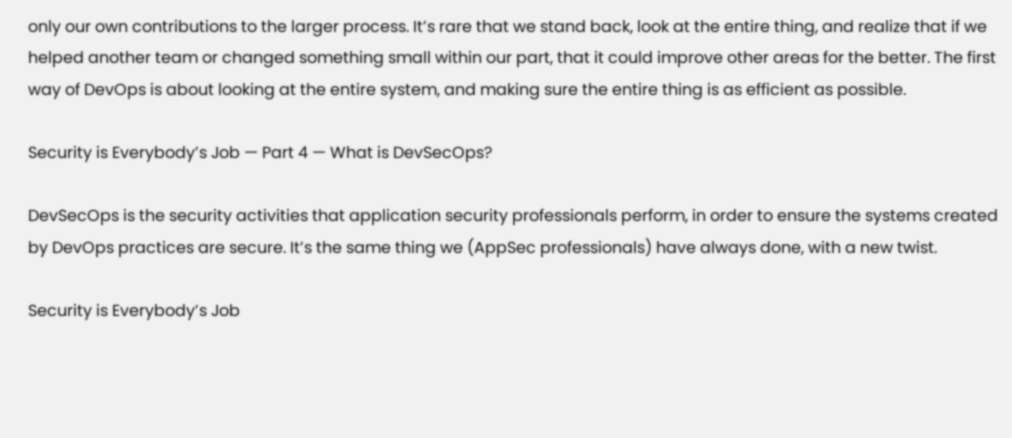only our own contributions to the larger process. It’s rare that we stand back, look at the entire thing, and realize that if we helped another team or changed something small within our part, that it could improve other areas for the better. The first way of DevOps is about looking at the entire system, and making sure the entire thing is as efficient as possible.

Security is Everybody’s Job — Part 4 — What is DevSecOps?

DevSecOps is the security activities that application security professionals perform, in order to ensure the systems created by DevOps practices are secure. It’s the same thing we (AppSec professionals) have always done, with a new twist.

Security is Everybody’s Job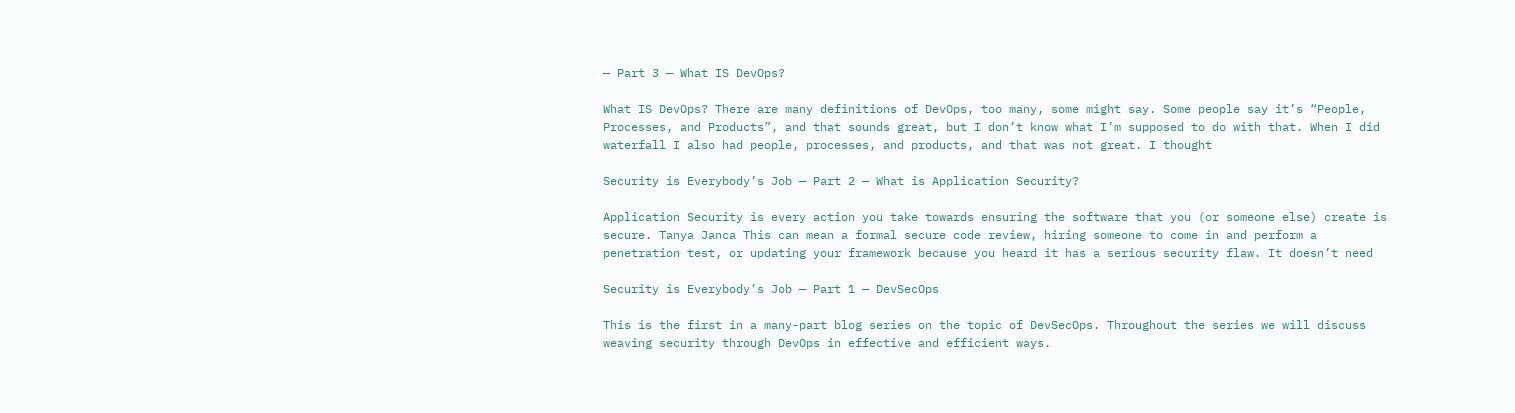— Part 3 — What IS DevOps?

What IS DevOps? There are many definitions of DevOps, too many, some might say. Some people say it’s “People, Processes, and Products”, and that sounds great, but I don’t know what I’m supposed to do with that. When I did waterfall I also had people, processes, and products, and that was not great. I thought

Security is Everybody’s Job — Part 2 — What is Application Security?

Application Security is every action you take towards ensuring the software that you (or someone else) create is secure. Tanya Janca This can mean a formal secure code review, hiring someone to come in and perform a penetration test, or updating your framework because you heard it has a serious security flaw. It doesn’t need

Security is Everybody’s Job — Part 1 — DevSecOps

This is the first in a many-part blog series on the topic of DevSecOps. Throughout the series we will discuss weaving security through DevOps in effective and efficient ways.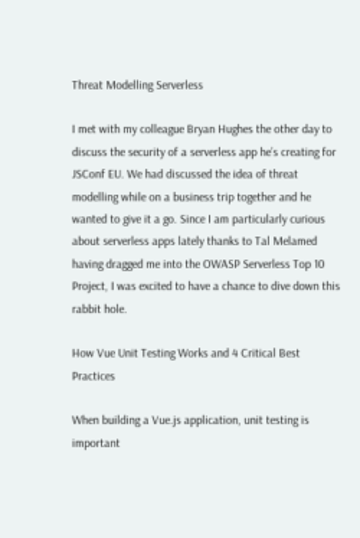Threat Modelling Serverless

I met with my colleague Bryan Hughes the other day to discuss the security of a serverless app he’s creating for JSConf EU. We had discussed the idea of threat modelling while on a business trip together and he wanted to give it a go. Since I am particularly curious about serverless apps lately thanks to Tal Melamed having dragged me into the OWASP Serverless Top 10 Project, I was excited to have a chance to dive down this rabbit hole.

How Vue Unit Testing Works and 4 Critical Best Practices

When building a Vue.js application, unit testing is important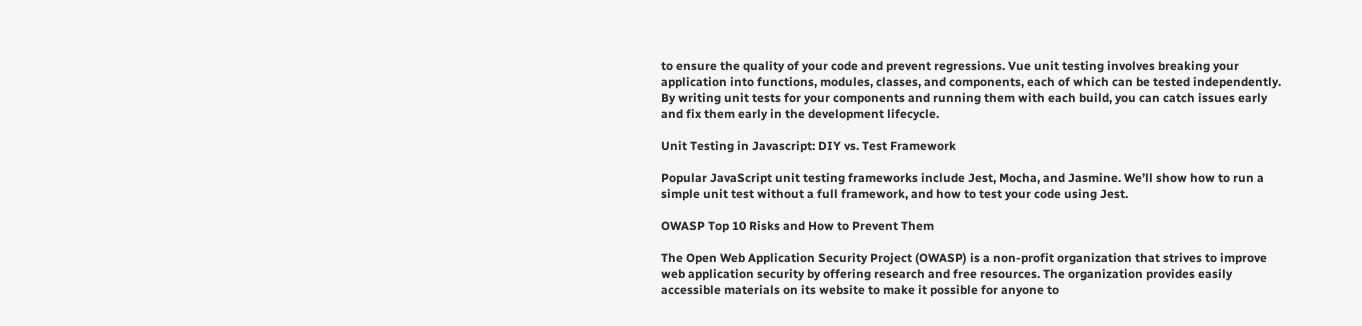to ensure the quality of your code and prevent regressions. Vue unit testing involves breaking your application into functions, modules, classes, and components, each of which can be tested independently. By writing unit tests for your components and running them with each build, you can catch issues early and fix them early in the development lifecycle.

Unit Testing in Javascript: DIY vs. Test Framework

Popular JavaScript unit testing frameworks include Jest, Mocha, and Jasmine. We’ll show how to run a simple unit test without a full framework, and how to test your code using Jest.

OWASP Top 10 Risks and How to Prevent Them

The Open Web Application Security Project (OWASP) is a non-profit organization that strives to improve web application security by offering research and free resources. The organization provides easily accessible materials on its website to make it possible for anyone to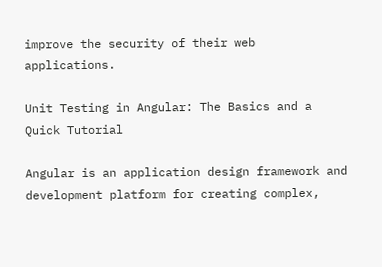improve the security of their web applications.

Unit Testing in Angular: The Basics and a Quick Tutorial

Angular is an application design framework and development platform for creating complex,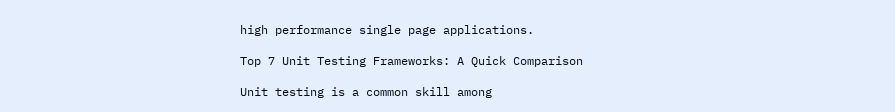high performance single page applications.

Top 7 Unit Testing Frameworks: A Quick Comparison

Unit testing is a common skill among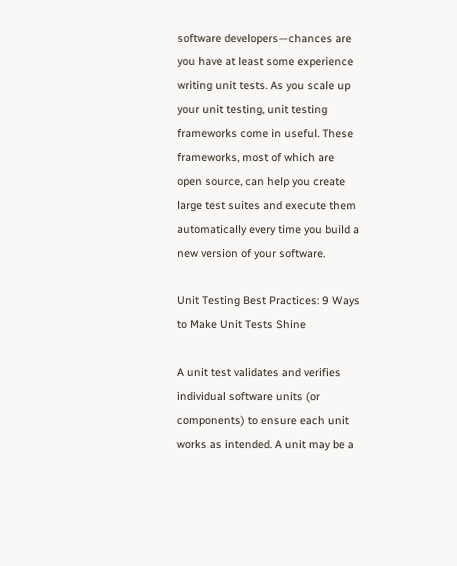software developers—chances are you have at least some experience writing unit tests. As you scale up your unit testing, unit testing frameworks come in useful. These frameworks, most of which are open source, can help you create large test suites and execute them automatically every time you build a new version of your software.

Unit Testing Best Practices: 9 Ways to Make Unit Tests Shine

A unit test validates and verifies individual software units (or components) to ensure each unit works as intended. A unit may be a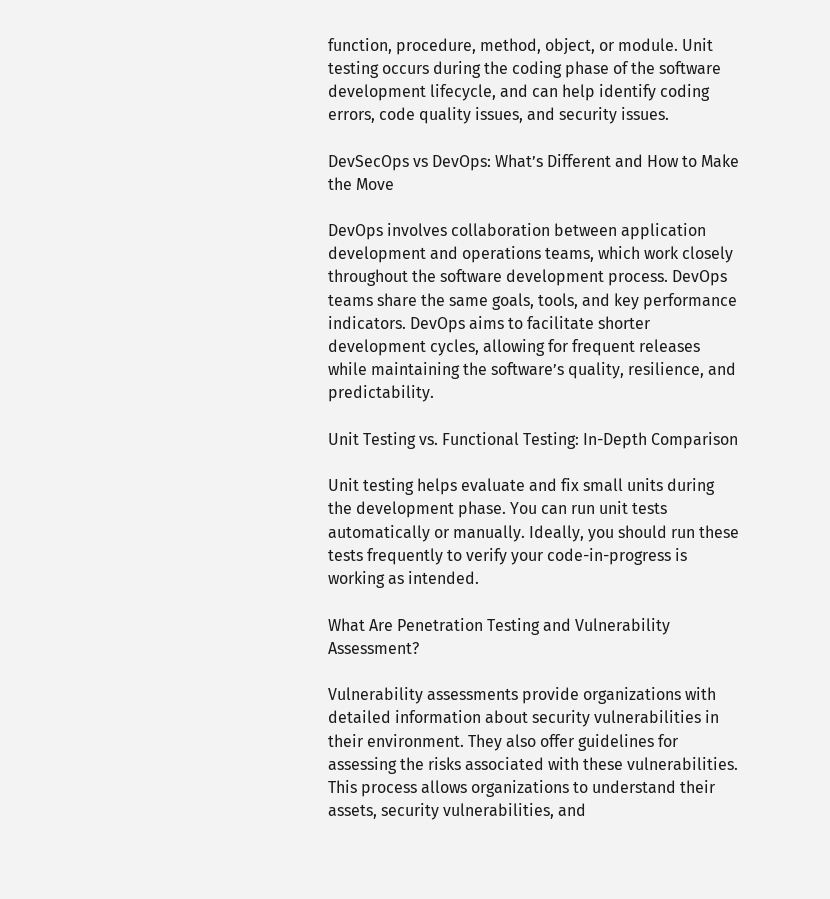function, procedure, method, object, or module. Unit testing occurs during the coding phase of the software development lifecycle, and can help identify coding errors, code quality issues, and security issues.

DevSecOps vs DevOps: What’s Different and How to Make the Move

DevOps involves collaboration between application development and operations teams, which work closely throughout the software development process. DevOps teams share the same goals, tools, and key performance indicators. DevOps aims to facilitate shorter development cycles, allowing for frequent releases while maintaining the software’s quality, resilience, and predictability.

Unit Testing vs. Functional Testing: In-Depth Comparison

Unit testing helps evaluate and fix small units during the development phase. You can run unit tests automatically or manually. Ideally, you should run these tests frequently to verify your code-in-progress is working as intended.

What Are Penetration Testing and Vulnerability Assessment?

Vulnerability assessments provide organizations with detailed information about security vulnerabilities in their environment. They also offer guidelines for assessing the risks associated with these vulnerabilities. This process allows organizations to understand their assets, security vulnerabilities, and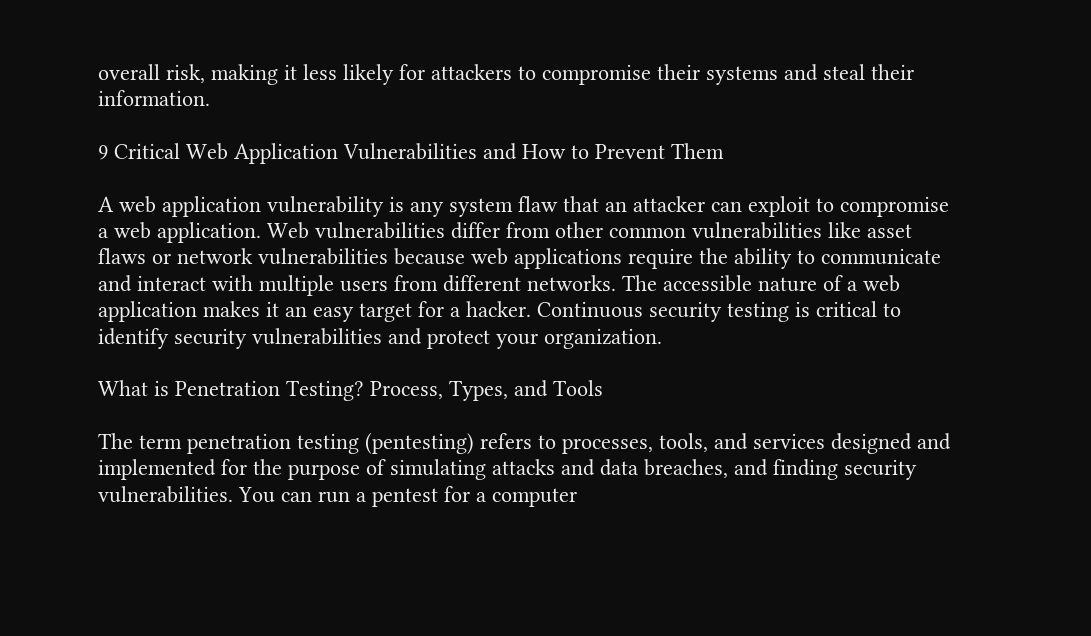overall risk, making it less likely for attackers to compromise their systems and steal their information.

9 Critical Web Application Vulnerabilities and How to Prevent Them

A web application vulnerability is any system flaw that an attacker can exploit to compromise a web application. Web vulnerabilities differ from other common vulnerabilities like asset flaws or network vulnerabilities because web applications require the ability to communicate and interact with multiple users from different networks. The accessible nature of a web application makes it an easy target for a hacker. Continuous security testing is critical to identify security vulnerabilities and protect your organization.

What is Penetration Testing? Process, Types, and Tools

The term penetration testing (pentesting) refers to processes, tools, and services designed and implemented for the purpose of simulating attacks and data breaches, and finding security vulnerabilities. You can run a pentest for a computer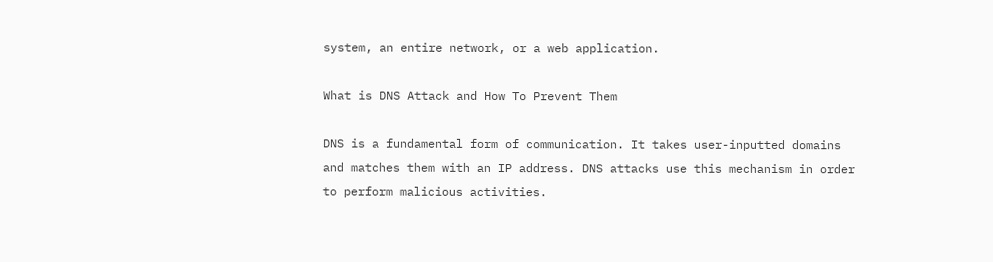system, an entire network, or a web application.

What is DNS Attack and How To Prevent Them

DNS is a fundamental form of communication. It takes user-inputted domains and matches them with an IP address. DNS attacks use this mechanism in order to perform malicious activities.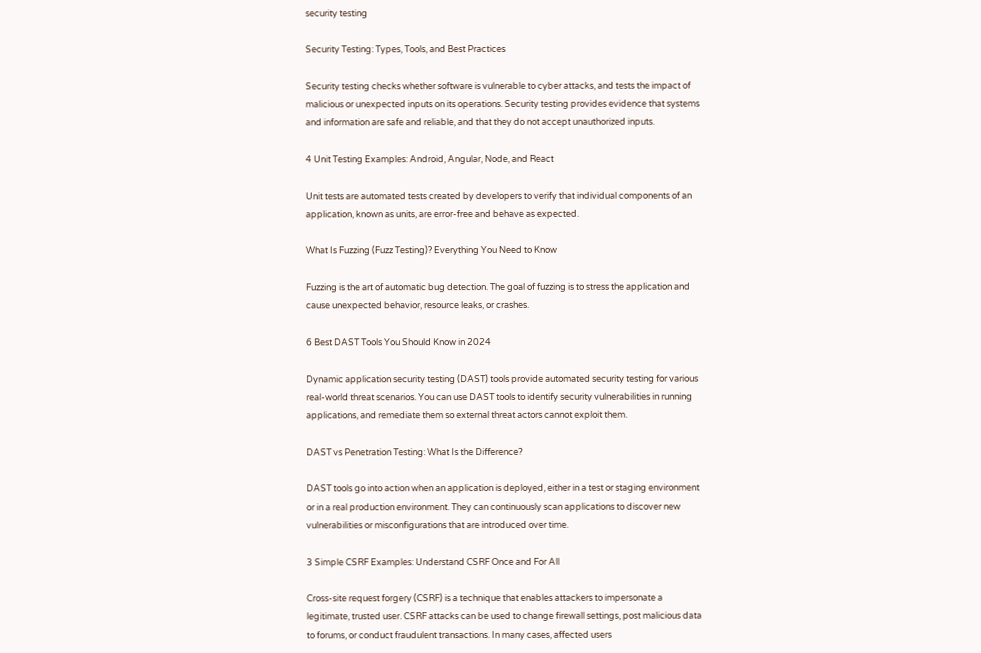security testing

Security Testing: Types, Tools, and Best Practices

Security testing checks whether software is vulnerable to cyber attacks, and tests the impact of malicious or unexpected inputs on its operations. Security testing provides evidence that systems and information are safe and reliable, and that they do not accept unauthorized inputs.

4 Unit Testing Examples: Android, Angular, Node, and React

Unit tests are automated tests created by developers to verify that individual components of an application, known as units, are error-free and behave as expected.

What Is Fuzzing (Fuzz Testing)? Everything You Need to Know

Fuzzing is the art of automatic bug detection. The goal of fuzzing is to stress the application and cause unexpected behavior, resource leaks, or crashes.

6 Best DAST Tools You Should Know in 2024

Dynamic application security testing (DAST) tools provide automated security testing for various real-world threat scenarios. You can use DAST tools to identify security vulnerabilities in running applications, and remediate them so external threat actors cannot exploit them.

DAST vs Penetration Testing: What Is the Difference?

DAST tools go into action when an application is deployed, either in a test or staging environment or in a real production environment. They can continuously scan applications to discover new vulnerabilities or misconfigurations that are introduced over time.

3 Simple CSRF Examples: Understand CSRF Once and For All

Cross-site request forgery (CSRF) is a technique that enables attackers to impersonate a legitimate, trusted user. CSRF attacks can be used to change firewall settings, post malicious data to forums, or conduct fraudulent transactions. In many cases, affected users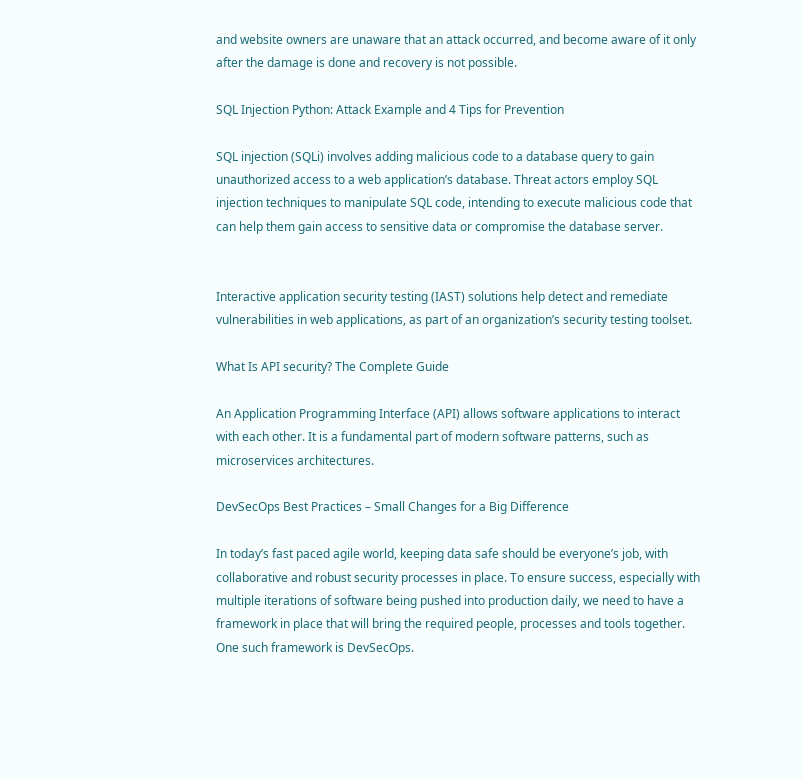and website owners are unaware that an attack occurred, and become aware of it only after the damage is done and recovery is not possible.

SQL Injection Python: Attack Example and 4 Tips for Prevention

SQL injection (SQLi) involves adding malicious code to a database query to gain unauthorized access to a web application’s database. Threat actors employ SQL injection techniques to manipulate SQL code, intending to execute malicious code that can help them gain access to sensitive data or compromise the database server.


Interactive application security testing (IAST) solutions help detect and remediate vulnerabilities in web applications, as part of an organization’s security testing toolset.

What Is API security? The Complete Guide

An Application Programming Interface (API) allows software applications to interact with each other. It is a fundamental part of modern software patterns, such as microservices architectures.

DevSecOps Best Practices – Small Changes for a Big Difference

In today’s fast paced agile world, keeping data safe should be everyone’s job, with collaborative and robust security processes in place. To ensure success, especially with multiple iterations of software being pushed into production daily, we need to have a framework in place that will bring the required people, processes and tools together. One such framework is DevSecOps.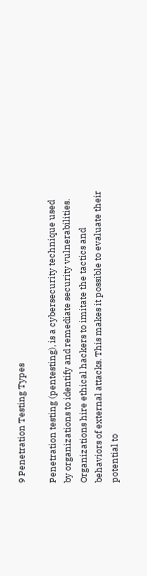9 Penetration Testing Types

Penetration testing (pentesting), is a cybersecurity technique used by organizations to identify and remediate security vulnerabilities. Organizations hire ethical hackers to imitate the tactics and behaviors of external attacks. This makes it possible to evaluate their potential to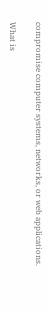compromise computer systems, networks, or web applications.

What is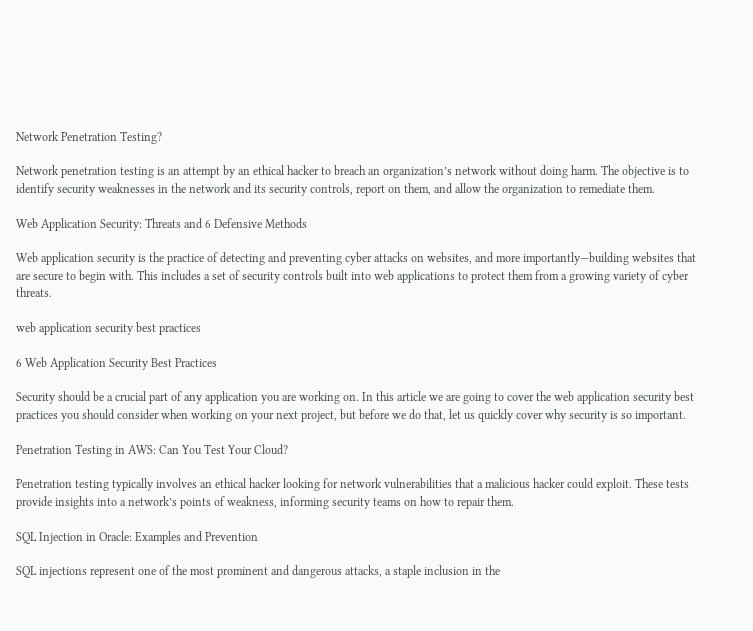Network Penetration Testing?

Network penetration testing is an attempt by an ethical hacker to breach an organization’s network without doing harm. The objective is to identify security weaknesses in the network and its security controls, report on them, and allow the organization to remediate them.

Web Application Security: Threats and 6 Defensive Methods

Web application security is the practice of detecting and preventing cyber attacks on websites, and more importantly—building websites that are secure to begin with. This includes a set of security controls built into web applications to protect them from a growing variety of cyber threats.

web application security best practices

6 Web Application Security Best Practices

Security should be a crucial part of any application you are working on. In this article we are going to cover the web application security best practices you should consider when working on your next project, but before we do that, let us quickly cover why security is so important.

Penetration Testing in AWS: Can You Test Your Cloud?

Penetration testing typically involves an ethical hacker looking for network vulnerabilities that a malicious hacker could exploit. These tests provide insights into a network’s points of weakness, informing security teams on how to repair them.

SQL Injection in Oracle: Examples and Prevention

SQL injections represent one of the most prominent and dangerous attacks, a staple inclusion in the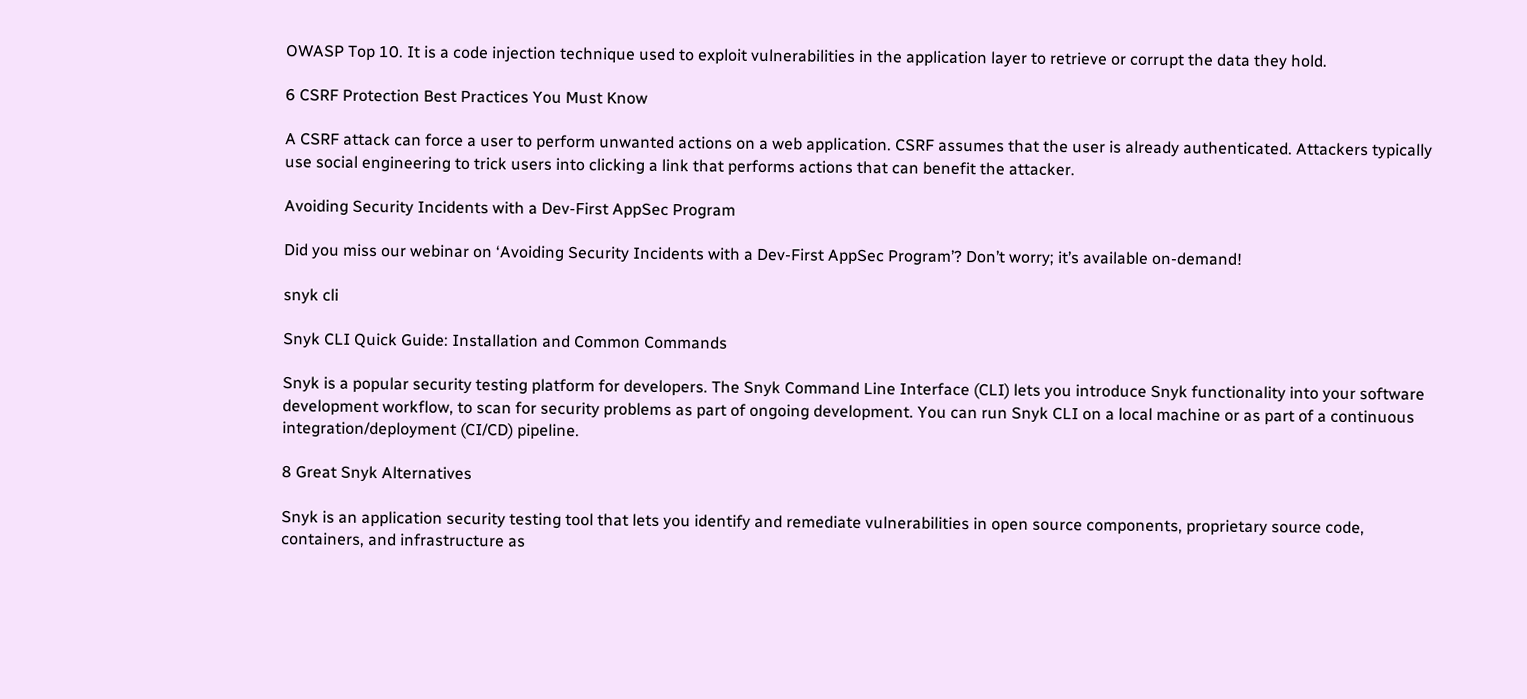OWASP Top 10. It is a code injection technique used to exploit vulnerabilities in the application layer to retrieve or corrupt the data they hold.

6 CSRF Protection Best Practices You Must Know

A CSRF attack can force a user to perform unwanted actions on a web application. CSRF assumes that the user is already authenticated. Attackers typically use social engineering to trick users into clicking a link that performs actions that can benefit the attacker.

Avoiding Security Incidents with a Dev-First AppSec Program

Did you miss our webinar on ‘Avoiding Security Incidents with a Dev-First AppSec Program’? Don’t worry; it’s available on-demand!

snyk cli

Snyk CLI Quick Guide: Installation and Common Commands

Snyk is a popular security testing platform for developers. The Snyk Command Line Interface (CLI) lets you introduce Snyk functionality into your software development workflow, to scan for security problems as part of ongoing development. You can run Snyk CLI on a local machine or as part of a continuous integration/deployment (CI/CD) pipeline.

8 Great Snyk Alternatives

Snyk is an application security testing tool that lets you identify and remediate vulnerabilities in open source components, proprietary source code, containers, and infrastructure as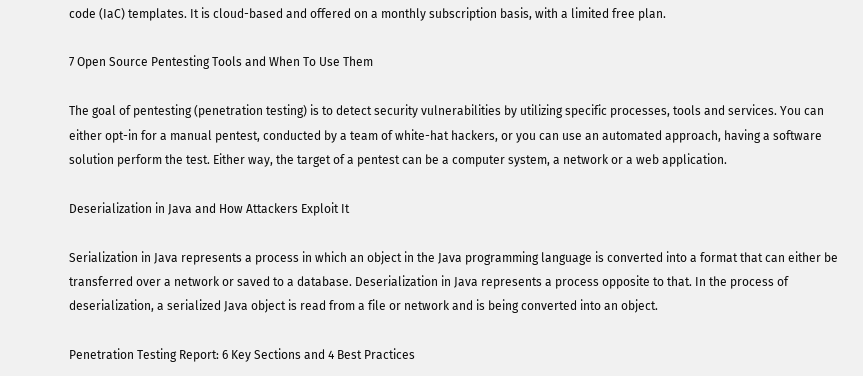code (IaC) templates. It is cloud-based and offered on a monthly subscription basis, with a limited free plan.

7 Open Source Pentesting Tools and When To Use Them

The goal of pentesting (penetration testing) is to detect security vulnerabilities by utilizing specific processes, tools and services. You can either opt-in for a manual pentest, conducted by a team of white-hat hackers, or you can use an automated approach, having a software solution perform the test. Either way, the target of a pentest can be a computer system, a network or a web application.

Deserialization in Java and How Attackers Exploit It

Serialization in Java represents a process in which an object in the Java programming language is converted into a format that can either be transferred over a network or saved to a database. Deserialization in Java represents a process opposite to that. In the process of deserialization, a serialized Java object is read from a file or network and is being converted into an object.

Penetration Testing Report: 6 Key Sections and 4 Best Practices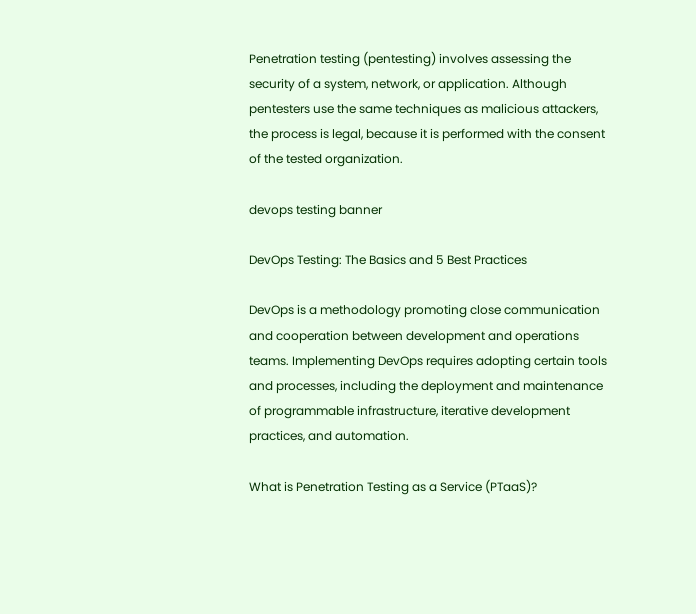Penetration testing (pentesting) involves assessing the security of a system, network, or application. Although pentesters use the same techniques as malicious attackers, the process is legal, because it is performed with the consent of the tested organization.

devops testing banner

DevOps Testing: The Basics and 5 Best Practices

DevOps is a methodology promoting close communication and cooperation between development and operations teams. Implementing DevOps requires adopting certain tools and processes, including the deployment and maintenance of programmable infrastructure, iterative development practices, and automation.

What is Penetration Testing as a Service (PTaaS)?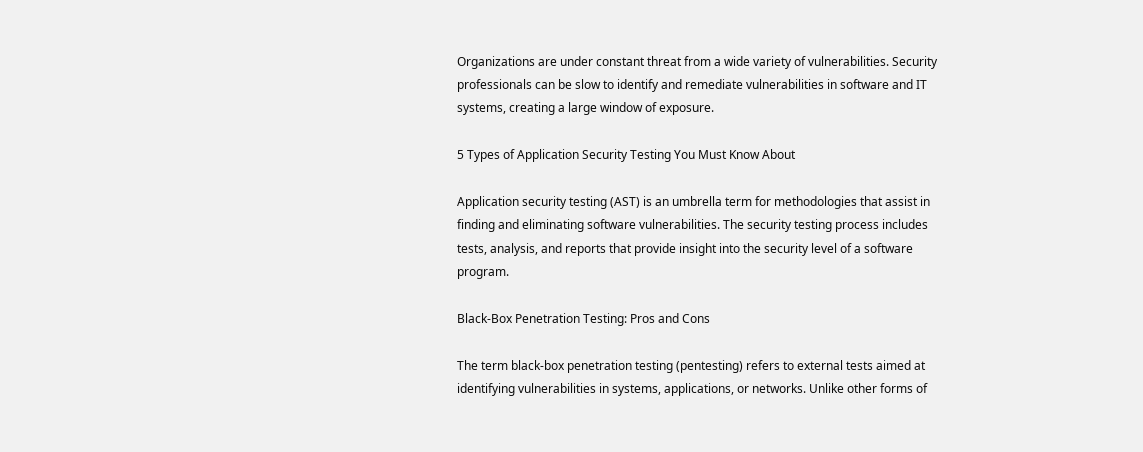Organizations are under constant threat from a wide variety of vulnerabilities. Security professionals can be slow to identify and remediate vulnerabilities in software and IT systems, creating a large window of exposure.

5 Types of Application Security Testing You Must Know About

Application security testing (AST) is an umbrella term for methodologies that assist in finding and eliminating software vulnerabilities. The security testing process includes tests, analysis, and reports that provide insight into the security level of a software program.

Black-Box Penetration Testing: Pros and Cons

The term black-box penetration testing (pentesting) refers to external tests aimed at identifying vulnerabilities in systems, applications, or networks. Unlike other forms of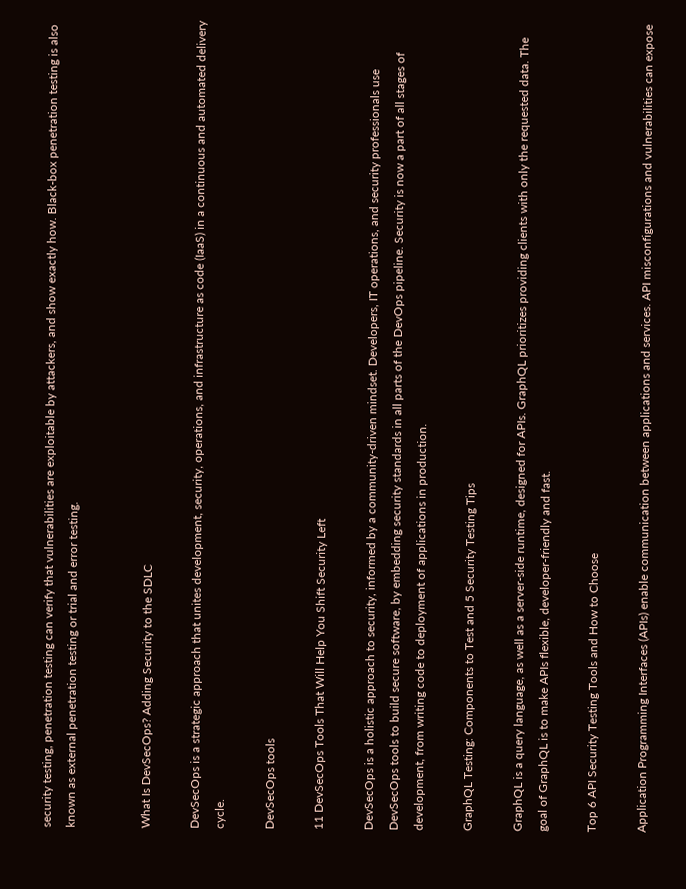security testing, penetration testing can verify that vulnerabilities are exploitable by attackers, and show exactly how. Black-box penetration testing is also known as external penetration testing or trial and error testing.


What Is DevSecOps? Adding Security to the SDLC

DevSecOps is a strategic approach that unites development, security, operations, and infrastructure as code (IaaS) in a continuous and automated delivery cycle.

DevSecOps tools

11 DevSecOps Tools That Will Help You Shift Security Left

DevSecOps is a holistic approach to security, informed by a community-driven mindset. Developers, IT operations, and security professionals use DevSecOps tools to build secure software, by embedding security standards in all parts of the DevOps pipeline. Security is now a part of all stages of development, from writing code to deployment of applications in production.

GraphQL Testing: Components to Test and 5 Security Testing Tips

GraphQL is a query language, as well as a server-side runtime, designed for APIs. GraphQL prioritizes providing clients with only the requested data. The goal of GraphQL is to make APIs flexible, developer-friendly and fast.

Top 6 API Security Testing Tools and How to Choose

Application Programming Interfaces (APIs) enable communication between applications and services. API misconfigurations and vulnerabilities can expose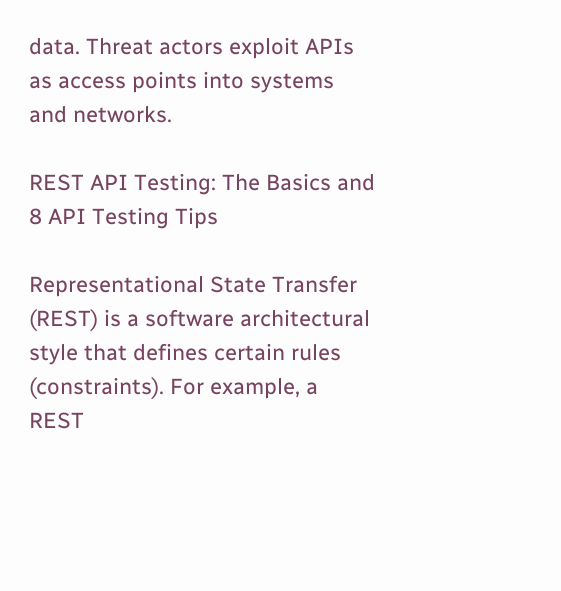data. Threat actors exploit APIs as access points into systems and networks.

REST API Testing: The Basics and 8 API Testing Tips

Representational State Transfer (REST) is a software architectural style that defines certain rules (constraints). For example, a REST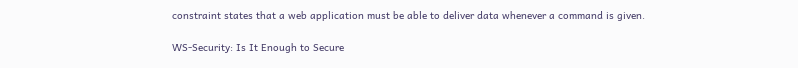constraint states that a web application must be able to deliver data whenever a command is given.

WS-Security: Is It Enough to Secure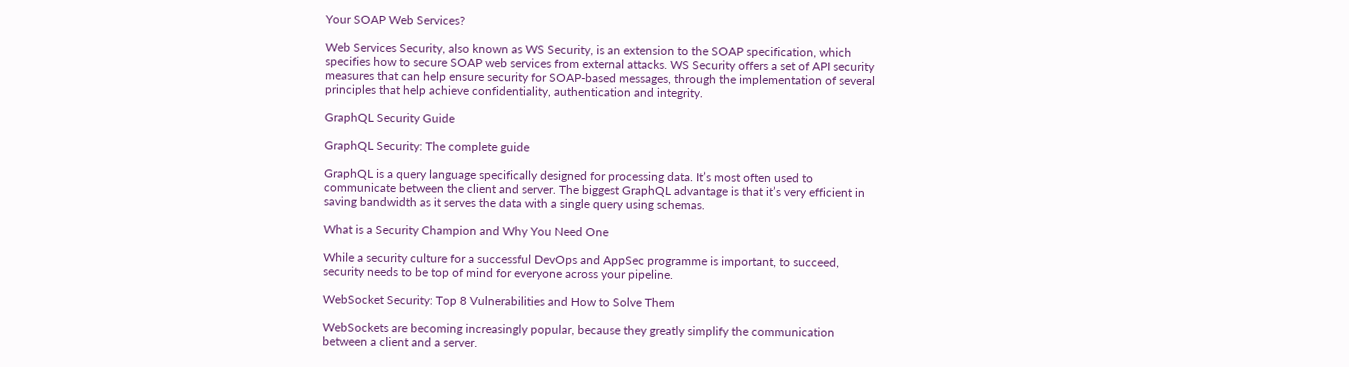Your SOAP Web Services?

Web Services Security, also known as WS Security, is an extension to the SOAP specification, which specifies how to secure SOAP web services from external attacks. WS Security offers a set of API security measures that can help ensure security for SOAP-based messages, through the implementation of several principles that help achieve confidentiality, authentication and integrity.

GraphQL Security Guide

GraphQL Security: The complete guide

GraphQL is a query language specifically designed for processing data. It’s most often used to communicate between the client and server. The biggest GraphQL advantage is that it’s very efficient in saving bandwidth as it serves the data with a single query using schemas.

What is a Security Champion and Why You Need One

While a security culture for a successful DevOps and AppSec programme is important, to succeed, security needs to be top of mind for everyone across your pipeline.

WebSocket Security: Top 8 Vulnerabilities and How to Solve Them

WebSockets are becoming increasingly popular, because they greatly simplify the communication between a client and a server.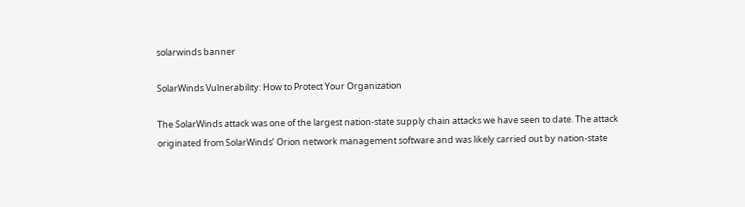solarwinds banner

SolarWinds Vulnerability: How to Protect Your Organization

The SolarWinds attack was one of the largest nation-state supply chain attacks we have seen to date. The attack originated from SolarWinds’ Orion network management software and was likely carried out by nation-state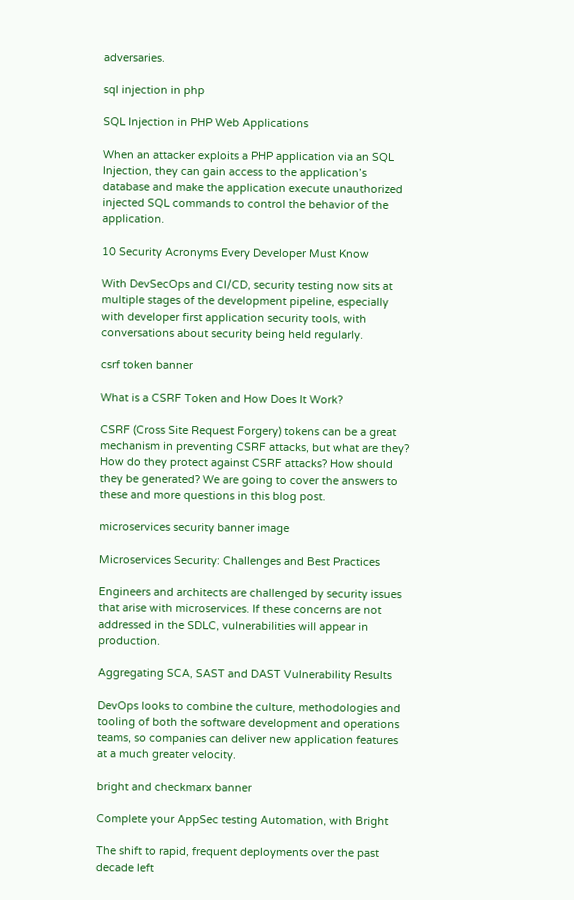adversaries.

sql injection in php

SQL Injection in PHP Web Applications

When an attacker exploits a PHP application via an SQL Injection, they can gain access to the application’s database and make the application execute unauthorized injected SQL commands to control the behavior of the application.

10 Security Acronyms Every Developer Must Know

With DevSecOps and CI/CD, security testing now sits at multiple stages of the development pipeline, especially with developer first application security tools, with conversations about security being held regularly.

csrf token banner

What is a CSRF Token and How Does It Work?

CSRF (Cross Site Request Forgery) tokens can be a great mechanism in preventing CSRF attacks, but what are they?  How do they protect against CSRF attacks? How should they be generated? We are going to cover the answers to these and more questions in this blog post.

microservices security banner image

Microservices Security: Challenges and Best Practices

Engineers and architects are challenged by security issues that arise with microservices. If these concerns are not addressed in the SDLC, vulnerabilities will appear in production.

Aggregating SCA, SAST and DAST Vulnerability Results

DevOps looks to combine the culture, methodologies and tooling of both the software development and operations teams, so companies can deliver new application features at a much greater velocity.

bright and checkmarx banner

Complete your AppSec testing Automation, with Bright

The shift to rapid, frequent deployments over the past decade left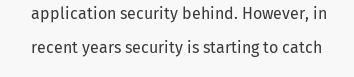application security behind. However, in recent years security is starting to catch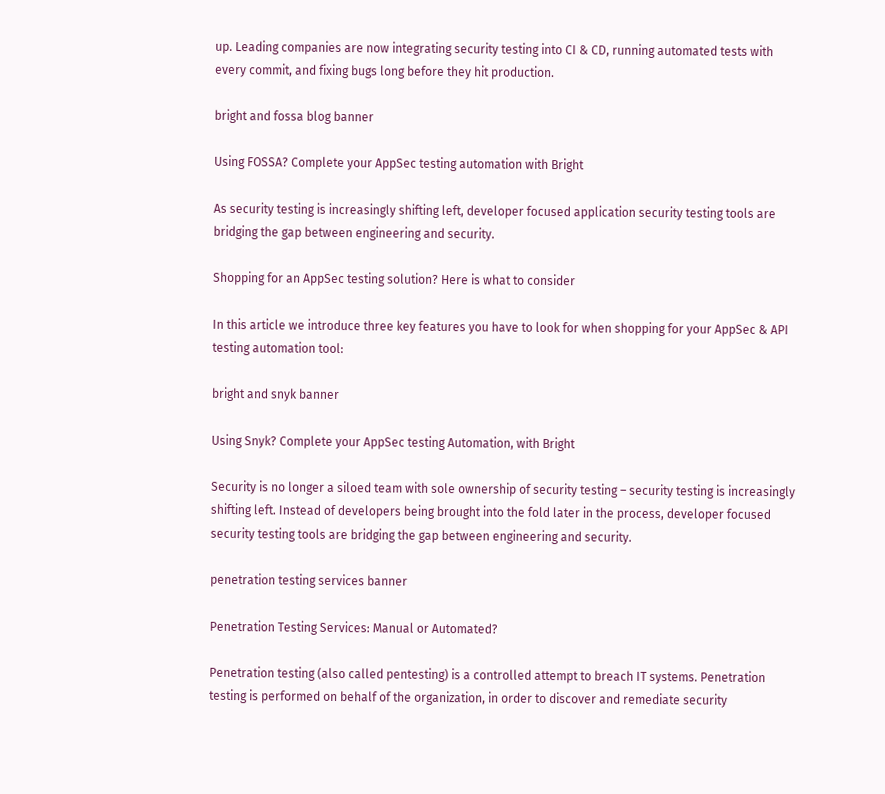up. Leading companies are now integrating security testing into CI & CD, running automated tests with every commit, and fixing bugs long before they hit production.

bright and fossa blog banner

Using FOSSA? Complete your AppSec testing automation with Bright

As security testing is increasingly shifting left, developer focused application security testing tools are bridging the gap between engineering and security.

Shopping for an AppSec testing solution? Here is what to consider

In this article we introduce three key features you have to look for when shopping for your AppSec & API testing automation tool:

bright and snyk banner

Using Snyk? Complete your AppSec testing Automation, with Bright

Security is no longer a siloed team with sole ownership of security testing – security testing is increasingly shifting left. Instead of developers being brought into the fold later in the process, developer focused security testing tools are bridging the gap between engineering and security.

penetration testing services banner

Penetration Testing Services: Manual or Automated?

Penetration testing (also called pentesting) is a controlled attempt to breach IT systems. Penetration testing is performed on behalf of the organization, in order to discover and remediate security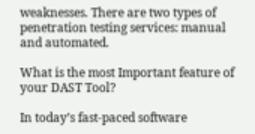weaknesses. There are two types of penetration testing services: manual and automated.

What is the most Important feature of your DAST Tool?

In today’s fast-paced software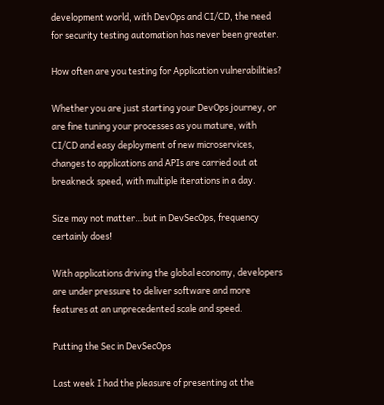development world, with DevOps and CI/CD, the need for security testing automation has never been greater.

How often are you testing for Application vulnerabilities?

Whether you are just starting your DevOps journey, or are fine tuning your processes as you mature, with CI/CD and easy deployment of new microservices, changes to applications and APIs are carried out at breakneck speed, with multiple iterations in a day.

Size may not matter…but in DevSecOps, frequency certainly does!

With applications driving the global economy, developers are under pressure to deliver software and more features at an unprecedented scale and speed.

Putting the Sec in DevSecOps

Last week I had the pleasure of presenting at the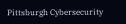Pittsburgh Cybersecurity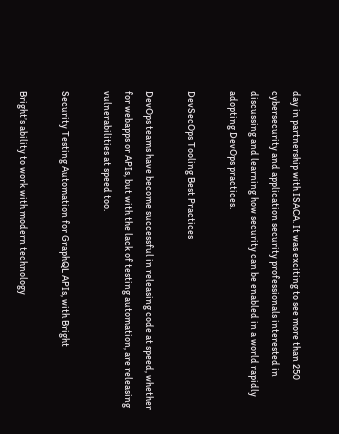day in partnership with ISACA. It was exciting to see more than 250 cybersecurity and application security professionals interested in discussing and learning how security can be enabled in a world rapidly adopting DevOps practices.

DevSecOps Tooling Best Practices

DevOps teams have become successful in releasing code at speed, whether for webapps or APIs, but with the lack of testing automation, are releasing vulnerabilities at speed too.

Security Testing Automation for GraphQL APIs, with Bright

Bright’s ability to work with modern technology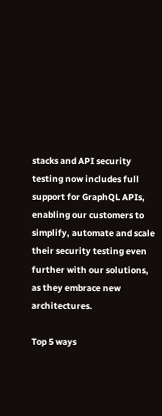stacks and API security testing now includes full support for GraphQL APIs, enabling our customers to simplify, automate and scale their security testing even further with our solutions, as they embrace new architectures.

Top 5 ways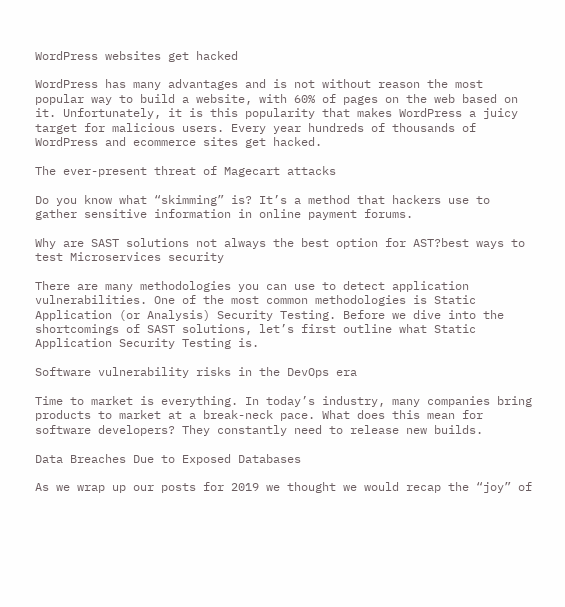WordPress websites get hacked

WordPress has many advantages and is not without reason the most popular way to build a website, with 60% of pages on the web based on it. Unfortunately, it is this popularity that makes WordPress a juicy target for malicious users. Every year hundreds of thousands of WordPress and ecommerce sites get hacked.

The ever-present threat of Magecart attacks

Do you know what “skimming” is? It’s a method that hackers use to gather sensitive information in online payment forums.

Why are SAST solutions not always the best option for AST?best ways to test Microservices security

There are many methodologies you can use to detect application vulnerabilities. One of the most common methodologies is Static Application (or Analysis) Security Testing. Before we dive into the shortcomings of SAST solutions, let’s first outline what Static Application Security Testing is.

Software vulnerability risks in the DevOps era

Time to market is everything. In today’s industry, many companies bring products to market at a break-neck pace. What does this mean for software developers? They constantly need to release new builds.

Data Breaches Due to Exposed Databases

As we wrap up our posts for 2019 we thought we would recap the “joy” of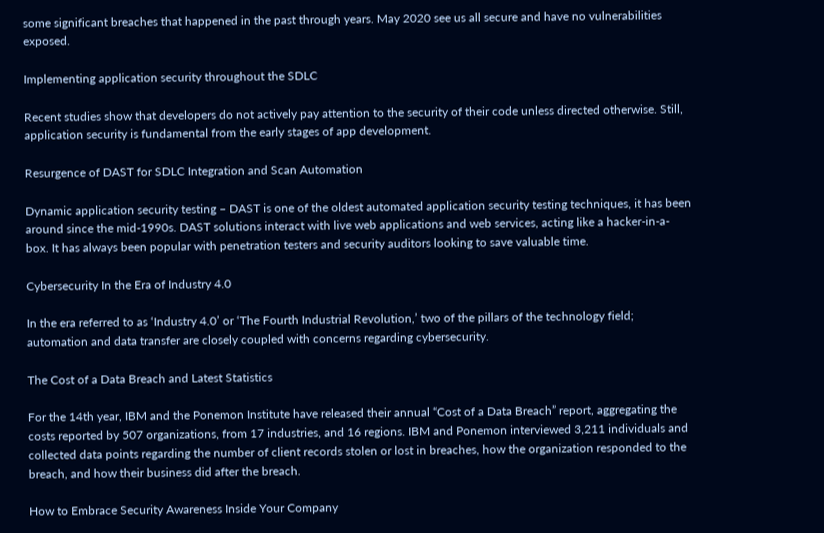some significant breaches that happened in the past through years. May 2020 see us all secure and have no vulnerabilities exposed.

Implementing application security throughout the SDLC

Recent studies show that developers do not actively pay attention to the security of their code unless directed otherwise. Still, application security is fundamental from the early stages of app development.

Resurgence of DAST for SDLC Integration and Scan Automation

Dynamic application security testing – DAST is one of the oldest automated application security testing techniques, it has been around since the mid-1990s. DAST solutions interact with live web applications and web services, acting like a hacker-in-a-box. It has always been popular with penetration testers and security auditors looking to save valuable time.

Cybersecurity In the Era of Industry 4.0

In the era referred to as ‘Industry 4.0’ or ‘The Fourth Industrial Revolution,’ two of the pillars of the technology field;  automation and data transfer are closely coupled with concerns regarding cybersecurity.

The Cost of a Data Breach and Latest Statistics

For the 14th year, IBM and the Ponemon Institute have released their annual “Cost of a Data Breach” report, aggregating the costs reported by 507 organizations, from 17 industries, and 16 regions. IBM and Ponemon interviewed 3,211 individuals and collected data points regarding the number of client records stolen or lost in breaches, how the organization responded to the breach, and how their business did after the breach.

How to Embrace Security Awareness Inside Your Company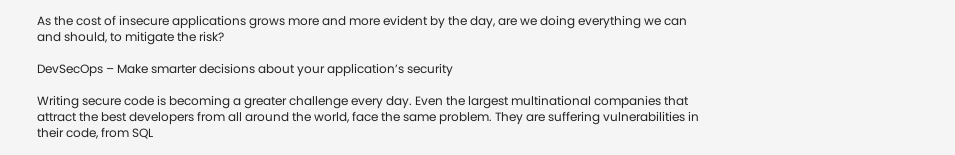As the cost of insecure applications grows more and more evident by the day, are we doing everything we can and should, to mitigate the risk?

DevSecOps – Make smarter decisions about your application’s security

Writing secure code is becoming a greater challenge every day. Even the largest multinational companies that attract the best developers from all around the world, face the same problem. They are suffering vulnerabilities in their code, from SQL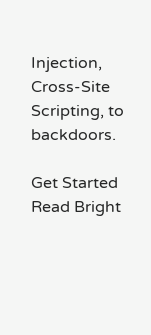Injection, Cross-Site Scripting, to backdoors.

Get Started
Read Bright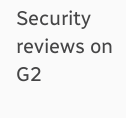Security reviews on G2